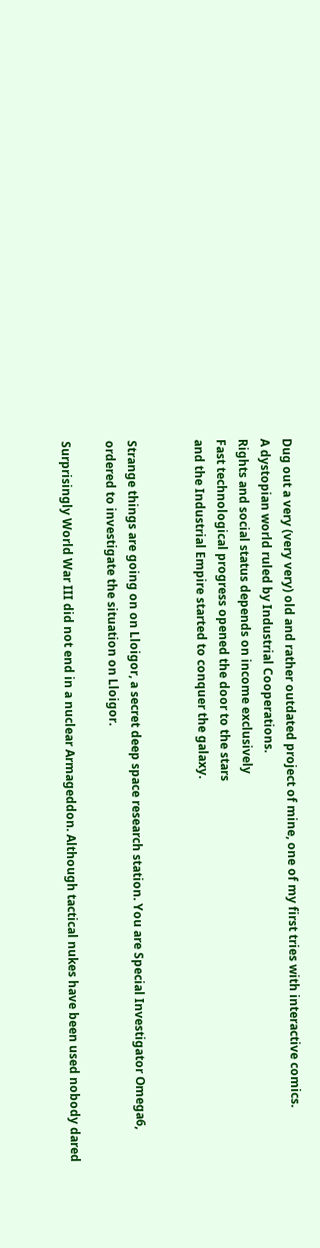Dug out a very (very very) old and rather outdated project of mine, one of my first tries with interactive comics.
A dystopian world ruled by Industrial Cooperations.
Rights and social status depends on income exclusively
Fast technological progress opened the door to the stars
and the Industrial Empire started to conquer the galaxy.


Strange things are going on on Lloigor, a secret deep space research station. You are Special Investigator Omega6, ordered to investigate the situation on Lloigor.

Surprisingly World War III did not end in a nuclear Armageddon. Although tactical nukes have been used nobody dared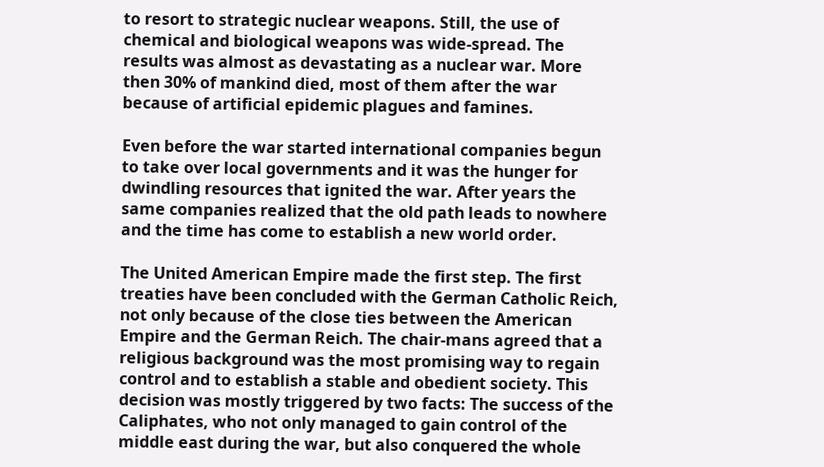to resort to strategic nuclear weapons. Still, the use of chemical and biological weapons was wide-spread. The results was almost as devastating as a nuclear war. More then 30% of mankind died, most of them after the war because of artificial epidemic plagues and famines.

Even before the war started international companies begun to take over local governments and it was the hunger for dwindling resources that ignited the war. After years the same companies realized that the old path leads to nowhere and the time has come to establish a new world order.

The United American Empire made the first step. The first treaties have been concluded with the German Catholic Reich, not only because of the close ties between the American Empire and the German Reich. The chair-mans agreed that a religious background was the most promising way to regain control and to establish a stable and obedient society. This decision was mostly triggered by two facts: The success of the Caliphates, who not only managed to gain control of the middle east during the war, but also conquered the whole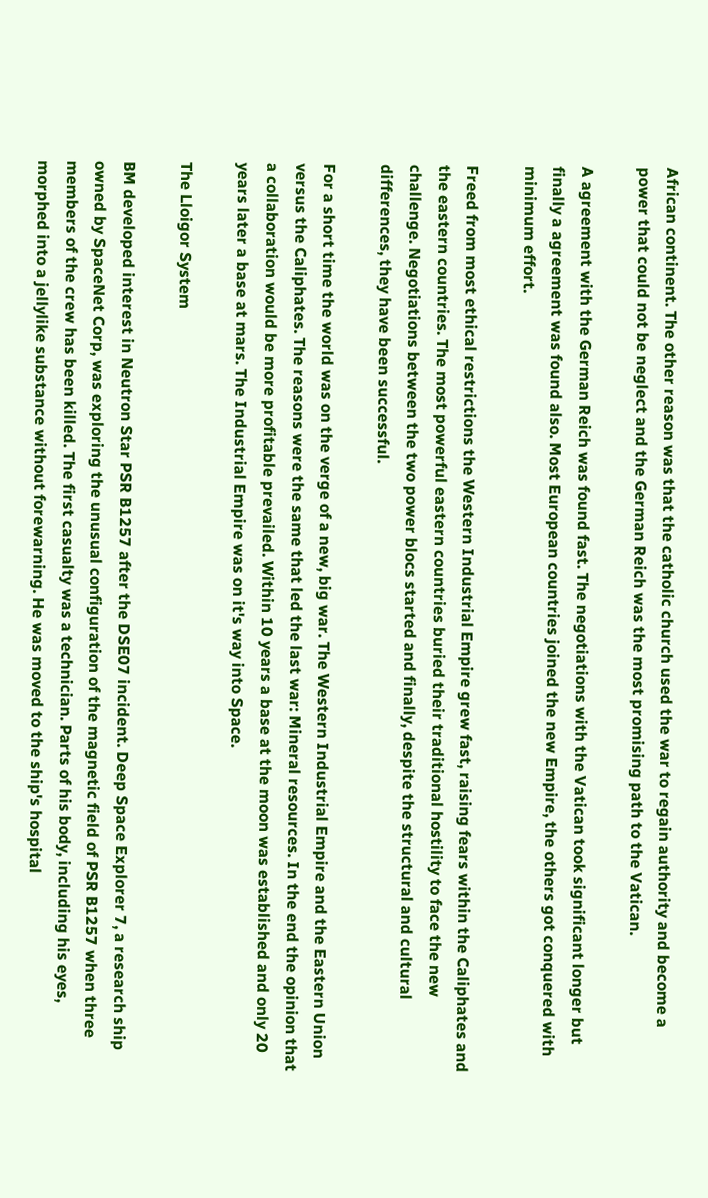African continent. The other reason was that the catholic church used the war to regain authority and become a power that could not be neglect and the German Reich was the most promising path to the Vatican.

A agreement with the German Reich was found fast. The negotiations with the Vatican took significant longer but finally a agreement was found also. Most European countries joined the new Empire, the others got conquered with minimum effort.

Freed from most ethical restrictions the Western Industrial Empire grew fast, raising fears within the Caliphates and the eastern countries. The most powerful eastern countries buried their traditional hostility to face the new challenge. Negotiations between the two power blocs started and finally, despite the structural and cultural differences, they have been successful.

For a short time the world was on the verge of a new, big war. The Western Industrial Empire and the Eastern Union versus the Caliphates. The reasons were the same that led the last war: Mineral resources. In the end the opinion that a collaboration would be more profitable prevailed. Within 10 years a base at the moon was established and only 20 years later a base at mars. The Industrial Empire was on it's way into Space.

The Lloigor System

BM developed interest in Neutron Star PSR B1257 after the DSE07 incident. Deep Space Explorer 7, a research ship owned by SpaceNet Corp, was exploring the unusual configuration of the magnetic field of PSR B1257 when three members of the crew has been killed. The first casualty was a technician. Parts of his body, including his eyes, morphed into a jellylike substance without forewarning. He was moved to the ship's hospital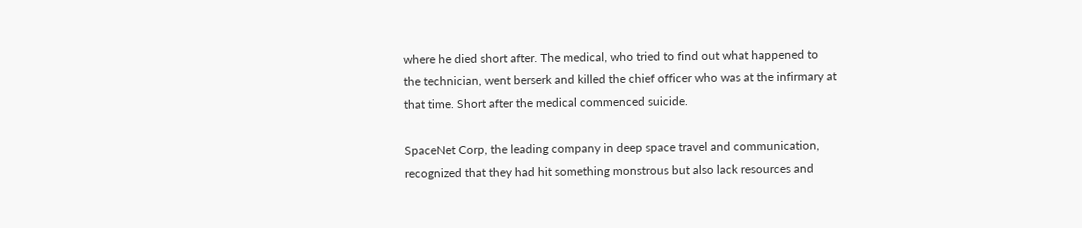where he died short after. The medical, who tried to find out what happened to the technician, went berserk and killed the chief officer who was at the infirmary at that time. Short after the medical commenced suicide.

SpaceNet Corp, the leading company in deep space travel and communication, recognized that they had hit something monstrous but also lack resources and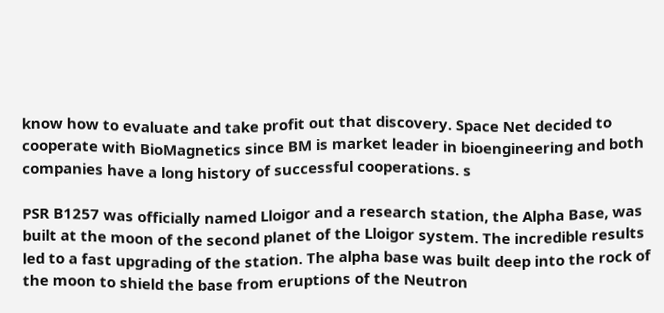know how to evaluate and take profit out that discovery. Space Net decided to cooperate with BioMagnetics since BM is market leader in bioengineering and both companies have a long history of successful cooperations. s

PSR B1257 was officially named Lloigor and a research station, the Alpha Base, was built at the moon of the second planet of the Lloigor system. The incredible results led to a fast upgrading of the station. The alpha base was built deep into the rock of the moon to shield the base from eruptions of the Neutron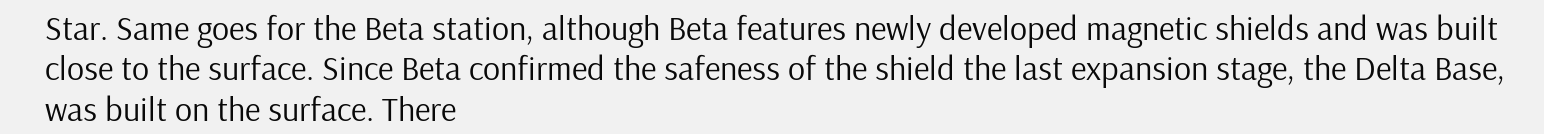Star. Same goes for the Beta station, although Beta features newly developed magnetic shields and was built close to the surface. Since Beta confirmed the safeness of the shield the last expansion stage, the Delta Base, was built on the surface. There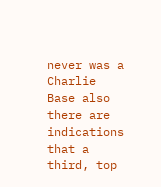never was a Charlie Base also there are indications that a third, top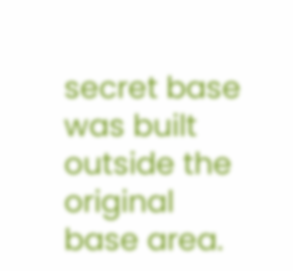secret base was built outside the original base area.